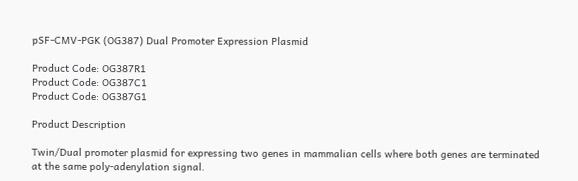pSF-CMV-PGK (OG387) Dual Promoter Expression Plasmid

Product Code: OG387R1
Product Code: OG387C1
Product Code: OG387G1

Product Description

Twin/Dual promoter plasmid for expressing two genes in mammalian cells where both genes are terminated at the same poly-adenylation signal.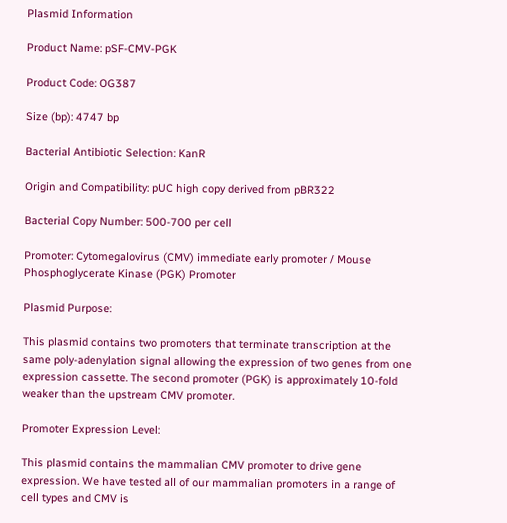Plasmid Information

Product Name: pSF-CMV-PGK

Product Code: OG387

Size (bp): 4747 bp

Bacterial Antibiotic Selection: KanR

Origin and Compatibility: pUC high copy derived from pBR322

Bacterial Copy Number: 500-700 per cell

Promoter: Cytomegalovirus (CMV) immediate early promoter / Mouse Phosphoglycerate Kinase (PGK) Promoter

Plasmid Purpose:

This plasmid contains two promoters that terminate transcription at the same poly-adenylation signal allowing the expression of two genes from one expression cassette. The second promoter (PGK) is approximately 10-fold weaker than the upstream CMV promoter.

Promoter Expression Level:

This plasmid contains the mammalian CMV promoter to drive gene expression. We have tested all of our mammalian promoters in a range of cell types and CMV is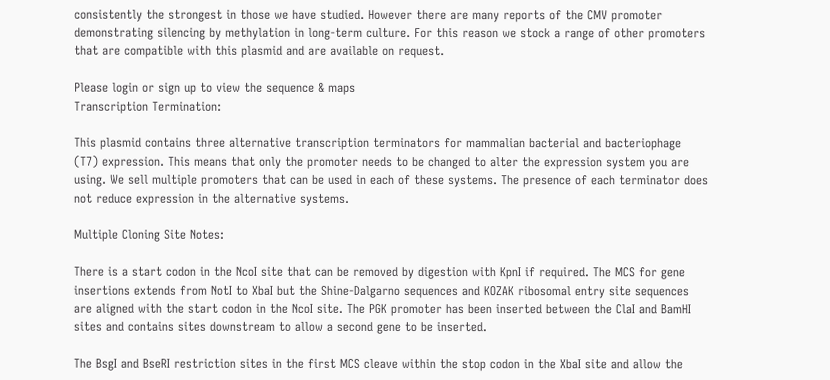consistently the strongest in those we have studied. However there are many reports of the CMV promoter demonstrating silencing by methylation in long-term culture. For this reason we stock a range of other promoters that are compatible with this plasmid and are available on request.

Please login or sign up to view the sequence & maps
Transcription Termination:

This plasmid contains three alternative transcription terminators for mammalian bacterial and bacteriophage (T7) expression. This means that only the promoter needs to be changed to alter the expression system you are using. We sell multiple promoters that can be used in each of these systems. The presence of each terminator does not reduce expression in the alternative systems.

Multiple Cloning Site Notes:

There is a start codon in the NcoI site that can be removed by digestion with KpnI if required. The MCS for gene insertions extends from NotI to XbaI but the Shine-Dalgarno sequences and KOZAK ribosomal entry site sequences are aligned with the start codon in the NcoI site. The PGK promoter has been inserted between the ClaI and BamHI sites and contains sites downstream to allow a second gene to be inserted.

The BsgI and BseRI restriction sites in the first MCS cleave within the stop codon in the XbaI site and allow the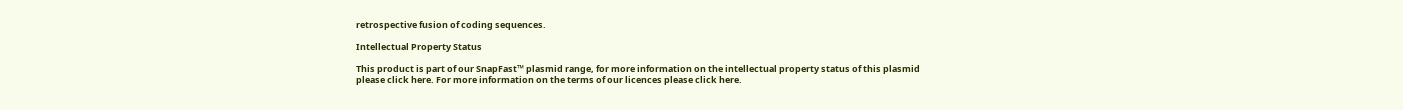retrospective fusion of coding sequences.

Intellectual Property Status

This product is part of our SnapFast™ plasmid range, for more information on the intellectual property status of this plasmid please click here. For more information on the terms of our licences please click here.